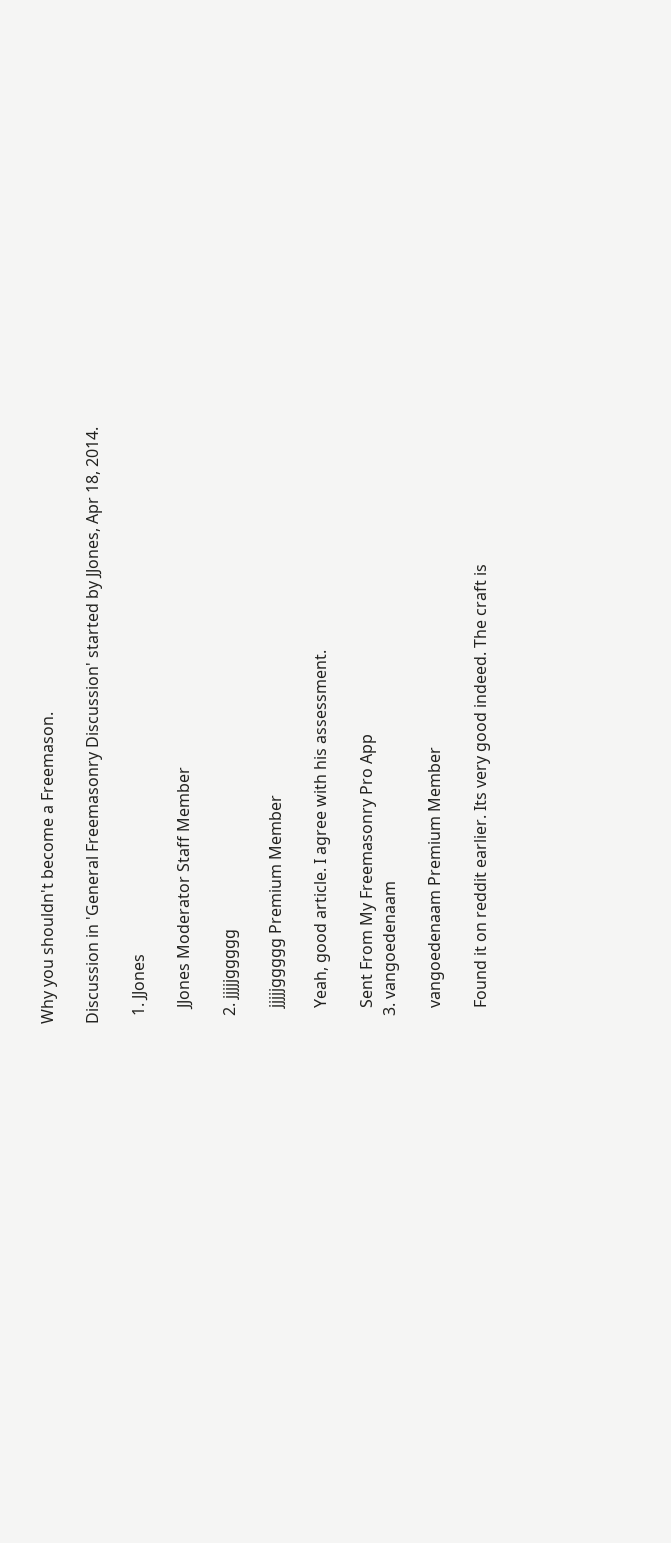Why you shouldn't become a Freemason.

Discussion in 'General Freemasonry Discussion' started by JJones, Apr 18, 2014.

  1. JJones

    JJones Moderator Staff Member

  2. jjjjjggggg

    jjjjjggggg Premium Member

    Yeah, good article. I agree with his assessment.

    Sent From My Freemasonry Pro App
  3. vangoedenaam

    vangoedenaam Premium Member

    Found it on reddit earlier. Its very good indeed. The craft is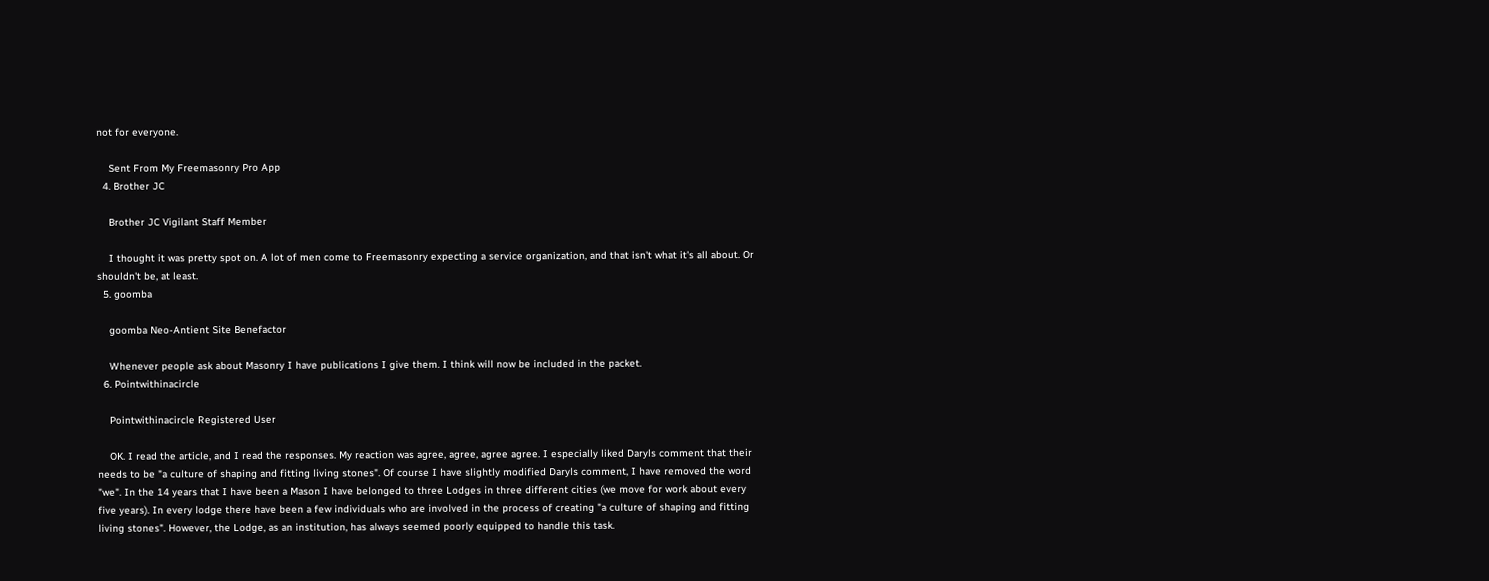not for everyone.

    Sent From My Freemasonry Pro App
  4. Brother JC

    Brother JC Vigilant Staff Member

    I thought it was pretty spot on. A lot of men come to Freemasonry expecting a service organization, and that isn't what it's all about. Or shouldn't be, at least.
  5. goomba

    goomba Neo-Antient Site Benefactor

    Whenever people ask about Masonry I have publications I give them. I think will now be included in the packet.
  6. Pointwithinacircle

    Pointwithinacircle Registered User

    OK. I read the article, and I read the responses. My reaction was agree, agree, agree agree. I especially liked Daryls comment that their needs to be "a culture of shaping and fitting living stones". Of course I have slightly modified Daryls comment, I have removed the word "we". In the 14 years that I have been a Mason I have belonged to three Lodges in three different cities (we move for work about every five years). In every lodge there have been a few individuals who are involved in the process of creating "a culture of shaping and fitting living stones". However, the Lodge, as an institution, has always seemed poorly equipped to handle this task.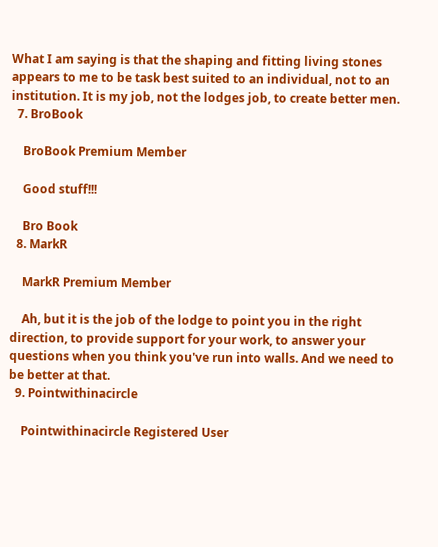What I am saying is that the shaping and fitting living stones appears to me to be task best suited to an individual, not to an institution. It is my job, not the lodges job, to create better men.
  7. BroBook

    BroBook Premium Member

    Good stuff!!!

    Bro Book
  8. MarkR

    MarkR Premium Member

    Ah, but it is the job of the lodge to point you in the right direction, to provide support for your work, to answer your questions when you think you've run into walls. And we need to be better at that.
  9. Pointwithinacircle

    Pointwithinacircle Registered User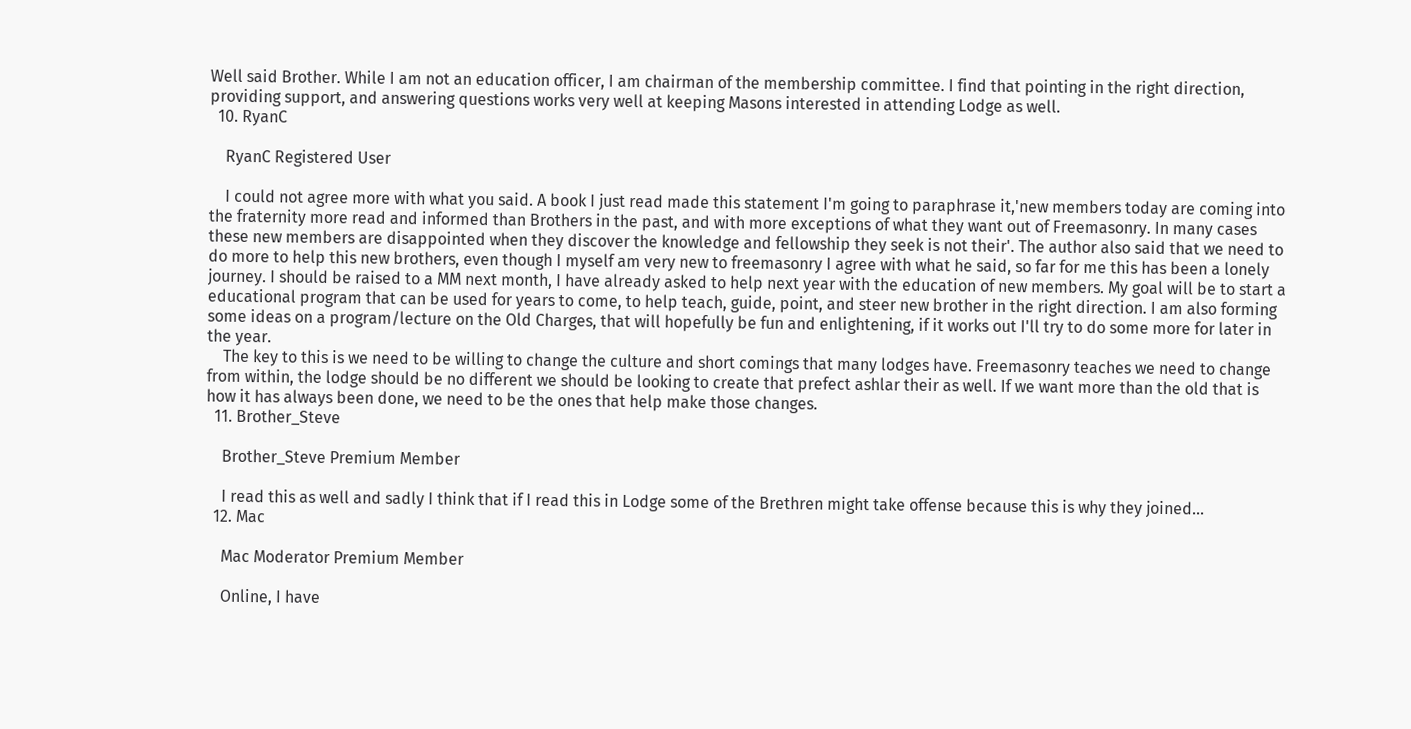Well said Brother. While I am not an education officer, I am chairman of the membership committee. I find that pointing in the right direction, providing support, and answering questions works very well at keeping Masons interested in attending Lodge as well.
  10. RyanC

    RyanC Registered User

    I could not agree more with what you said. A book I just read made this statement I'm going to paraphrase it,'new members today are coming into the fraternity more read and informed than Brothers in the past, and with more exceptions of what they want out of Freemasonry. In many cases these new members are disappointed when they discover the knowledge and fellowship they seek is not their'. The author also said that we need to do more to help this new brothers, even though I myself am very new to freemasonry I agree with what he said, so far for me this has been a lonely journey. I should be raised to a MM next month, I have already asked to help next year with the education of new members. My goal will be to start a educational program that can be used for years to come, to help teach, guide, point, and steer new brother in the right direction. I am also forming some ideas on a program/lecture on the Old Charges, that will hopefully be fun and enlightening, if it works out I'll try to do some more for later in the year.
    The key to this is we need to be willing to change the culture and short comings that many lodges have. Freemasonry teaches we need to change from within, the lodge should be no different we should be looking to create that prefect ashlar their as well. If we want more than the old that is how it has always been done, we need to be the ones that help make those changes.
  11. Brother_Steve

    Brother_Steve Premium Member

    I read this as well and sadly I think that if I read this in Lodge some of the Brethren might take offense because this is why they joined...
  12. Mac

    Mac Moderator Premium Member

    Online, I have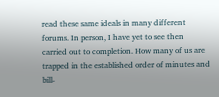read these same ideals in many different forums. In person, I have yet to see then carried out to completion. How many of us are trapped in the established order of minutes and bill-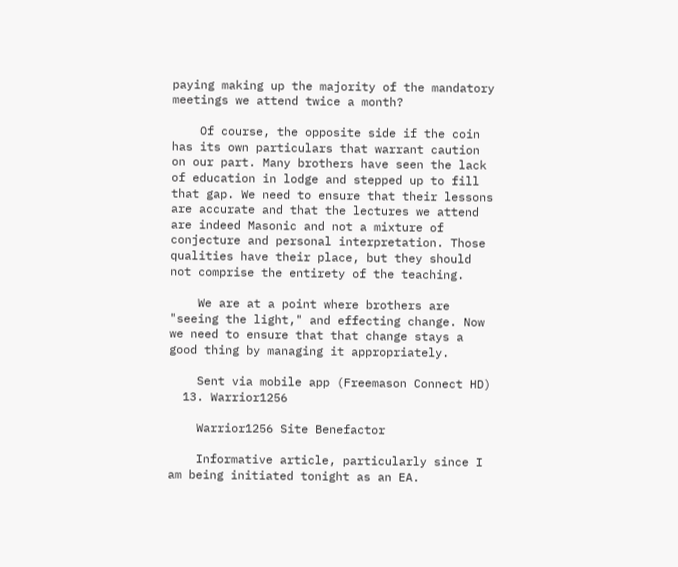paying making up the majority of the mandatory meetings we attend twice a month?

    Of course, the opposite side if the coin has its own particulars that warrant caution on our part. Many brothers have seen the lack of education in lodge and stepped up to fill that gap. We need to ensure that their lessons are accurate and that the lectures we attend are indeed Masonic and not a mixture of conjecture and personal interpretation. Those qualities have their place, but they should not comprise the entirety of the teaching.

    We are at a point where brothers are "seeing the light," and effecting change. Now we need to ensure that that change stays a good thing by managing it appropriately.

    Sent via mobile app (Freemason Connect HD)
  13. Warrior1256

    Warrior1256 Site Benefactor

    Informative article, particularly since I am being initiated tonight as an EA.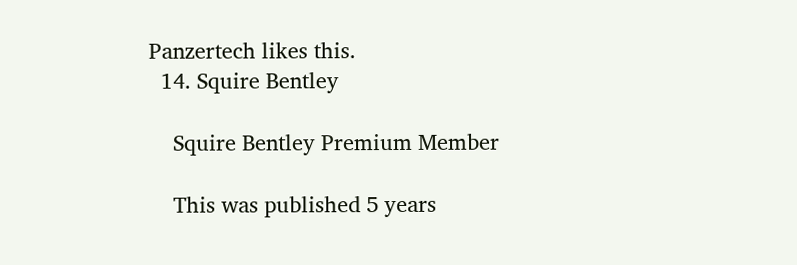Panzertech likes this.
  14. Squire Bentley

    Squire Bentley Premium Member

    This was published 5 years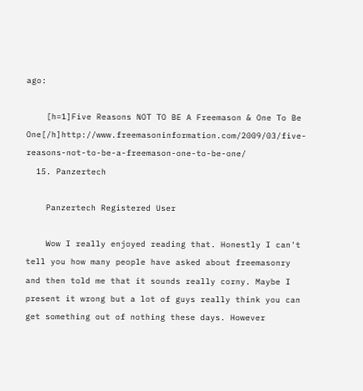ago:

    [h=1]Five Reasons NOT TO BE A Freemason & One To Be One[/h]http://www.freemasoninformation.com/2009/03/five-reasons-not-to-be-a-freemason-one-to-be-one/
  15. Panzertech

    Panzertech Registered User

    Wow I really enjoyed reading that. Honestly I can't tell you how many people have asked about freemasonry and then told me that it sounds really corny. Maybe I present it wrong but a lot of guys really think you can get something out of nothing these days. However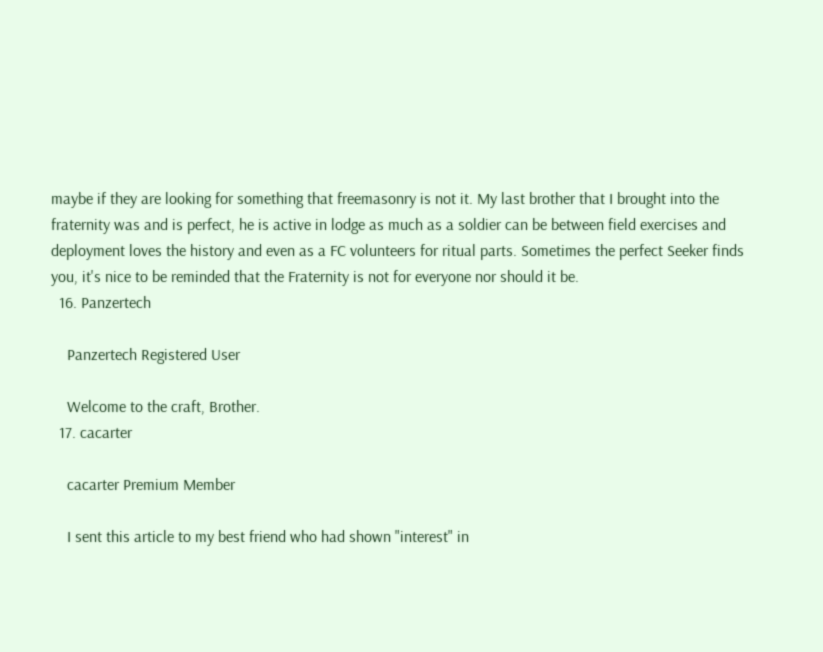maybe if they are looking for something that freemasonry is not it. My last brother that I brought into the fraternity was and is perfect, he is active in lodge as much as a soldier can be between field exercises and deployment loves the history and even as a FC volunteers for ritual parts. Sometimes the perfect Seeker finds you, it's nice to be reminded that the Fraternity is not for everyone nor should it be.
  16. Panzertech

    Panzertech Registered User

    Welcome to the craft, Brother.
  17. cacarter

    cacarter Premium Member

    I sent this article to my best friend who had shown "interest" in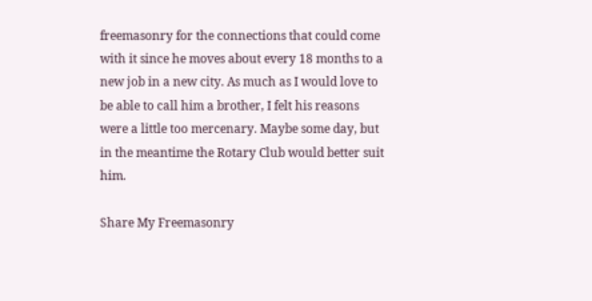freemasonry for the connections that could come with it since he moves about every 18 months to a new job in a new city. As much as I would love to be able to call him a brother, I felt his reasons were a little too mercenary. Maybe some day, but in the meantime the Rotary Club would better suit him.

Share My Freemasonry